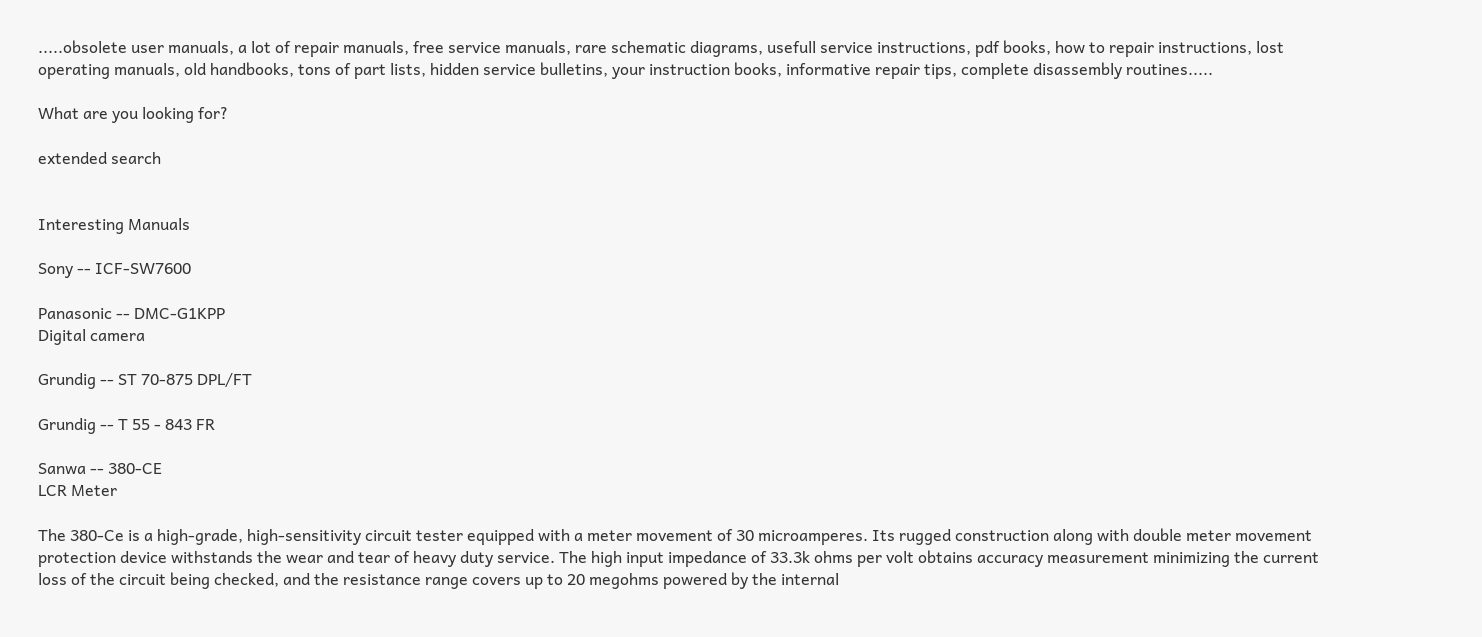.....obsolete user manuals, a lot of repair manuals, free service manuals, rare schematic diagrams, usefull service instructions, pdf books, how to repair instructions, lost operating manuals, old handbooks, tons of part lists, hidden service bulletins, your instruction books, informative repair tips, complete disassembly routines.....

What are you looking for?

extended search


Interesting Manuals

Sony -- ICF-SW7600

Panasonic -- DMC-G1KPP
Digital camera

Grundig -- ST 70-875 DPL/FT

Grundig -- T 55 - 843 FR

Sanwa -- 380-CE
LCR Meter

The 380-Ce is a high-grade, high-sensitivity circuit tester equipped with a meter movement of 30 microamperes. Its rugged construction along with double meter movement protection device withstands the wear and tear of heavy duty service. The high input impedance of 33.3k ohms per volt obtains accuracy measurement minimizing the current loss of the circuit being checked, and the resistance range covers up to 20 megohms powered by the internal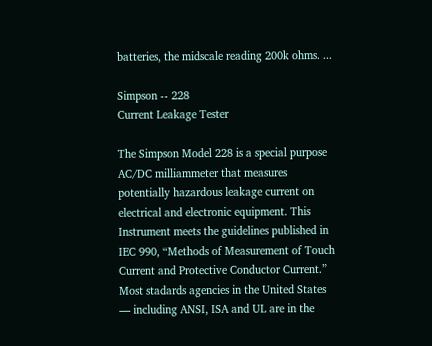batteries, the midscale reading 200k ohms. ...

Simpson -- 228
Current Leakage Tester

The Simpson Model 228 is a special purpose AC/DC milliammeter that measures potentially hazardous leakage current on electrical and electronic equipment. This Instrument meets the guidelines published in IEC 990, “Methods of Measurement of Touch Current and Protective Conductor Current.” Most stadards agencies in the United States — including ANSI, ISA and UL are in the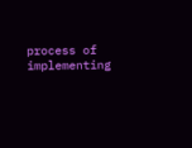process of implementing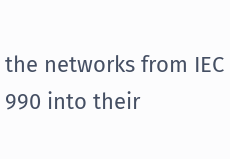the networks from IEC 990 into their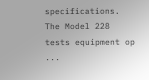specifications. The Model 228 tests equipment op ...